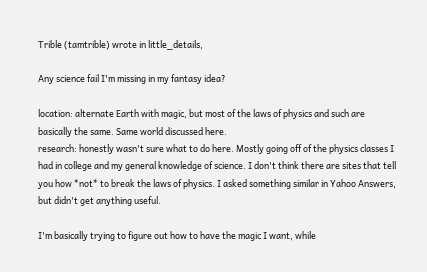Trible (tamtrible) wrote in little_details,

Any science fail I'm missing in my fantasy idea?

location: alternate Earth with magic, but most of the laws of physics and such are basically the same. Same world discussed here.
research: honestly wasn't sure what to do here. Mostly going off of the physics classes I had in college and my general knowledge of science. I don't think there are sites that tell you how *not* to break the laws of physics. I asked something similar in Yahoo Answers, but didn't get anything useful.

I'm basically trying to figure out how to have the magic I want, while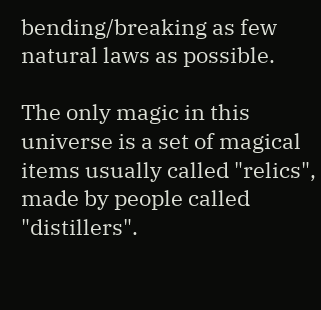bending/breaking as few natural laws as possible.

The only magic in this universe is a set of magical items usually called "relics", made by people called "distillers".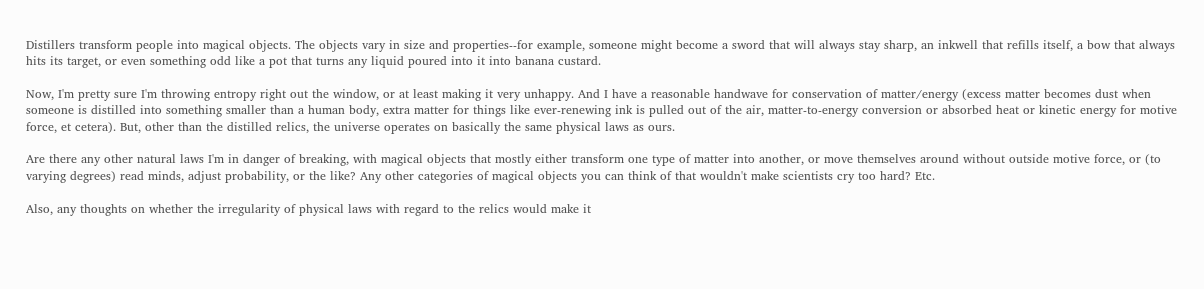Distillers transform people into magical objects. The objects vary in size and properties--for example, someone might become a sword that will always stay sharp, an inkwell that refills itself, a bow that always hits its target, or even something odd like a pot that turns any liquid poured into it into banana custard.

Now, I'm pretty sure I'm throwing entropy right out the window, or at least making it very unhappy. And I have a reasonable handwave for conservation of matter/energy (excess matter becomes dust when someone is distilled into something smaller than a human body, extra matter for things like ever-renewing ink is pulled out of the air, matter-to-energy conversion or absorbed heat or kinetic energy for motive force, et cetera). But, other than the distilled relics, the universe operates on basically the same physical laws as ours.

Are there any other natural laws I'm in danger of breaking, with magical objects that mostly either transform one type of matter into another, or move themselves around without outside motive force, or (to varying degrees) read minds, adjust probability, or the like? Any other categories of magical objects you can think of that wouldn't make scientists cry too hard? Etc.

Also, any thoughts on whether the irregularity of physical laws with regard to the relics would make it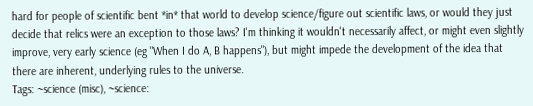hard for people of scientific bent *in* that world to develop science/figure out scientific laws, or would they just decide that relics were an exception to those laws? I'm thinking it wouldn't necessarily affect, or might even slightly improve, very early science (eg "When I do A, B happens"), but might impede the development of the idea that there are inherent, underlying rules to the universe.
Tags: ~science (misc), ~science: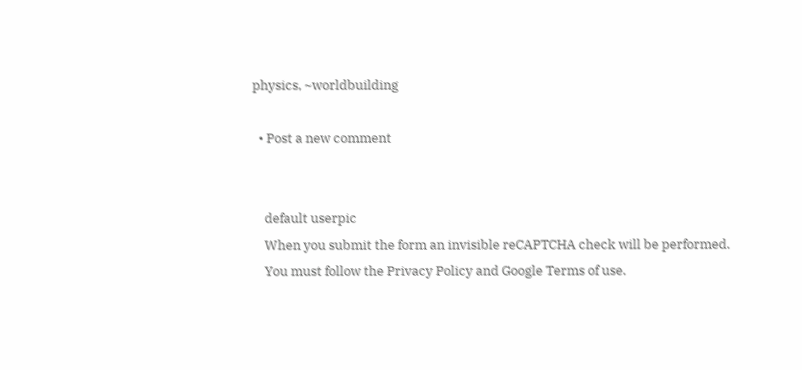physics, ~worldbuilding

  • Post a new comment


    default userpic
    When you submit the form an invisible reCAPTCHA check will be performed.
    You must follow the Privacy Policy and Google Terms of use.